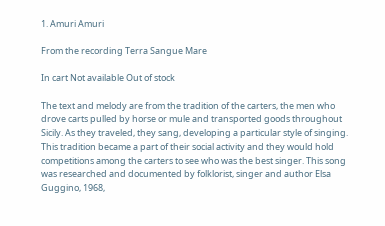1. Amuri Amuri

From the recording Terra Sangue Mare

In cart Not available Out of stock

The text and melody are from the tradition of the carters, the men who drove carts pulled by horse or mule and transported goods throughout Sicily. As they traveled, they sang, developing a particular style of singing. This tradition became a part of their social activity and they would hold competitions among the carters to see who was the best singer. This song was researched and documented by folklorist, singer and author Elsa Guggino, 1968,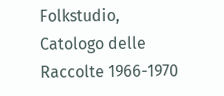Folkstudio, Catologo delle Raccolte 1966-1970